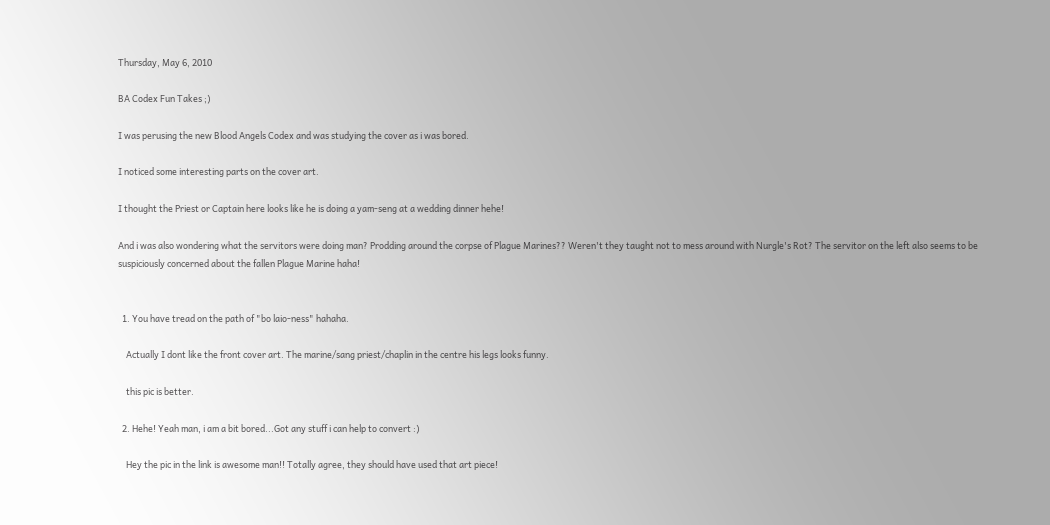Thursday, May 6, 2010

BA Codex Fun Takes ;)

I was perusing the new Blood Angels Codex and was studying the cover as i was bored.

I noticed some interesting parts on the cover art.

I thought the Priest or Captain here looks like he is doing a yam-seng at a wedding dinner hehe!

And i was also wondering what the servitors were doing man? Prodding around the corpse of Plague Marines?? Weren't they taught not to mess around with Nurgle's Rot? The servitor on the left also seems to be suspiciously concerned about the fallen Plague Marine haha!


  1. You have tread on the path of "bo laio-ness" hahaha.

    Actually I dont like the front cover art. The marine/sang priest/chaplin in the centre his legs looks funny.

    this pic is better.

  2. Hehe! Yeah man, i am a bit bored...Got any stuff i can help to convert :)

    Hey the pic in the link is awesome man!! Totally agree, they should have used that art piece!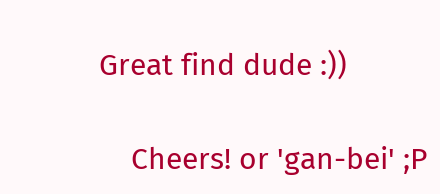Great find dude :))

    Cheers! or 'gan-bei' ;P